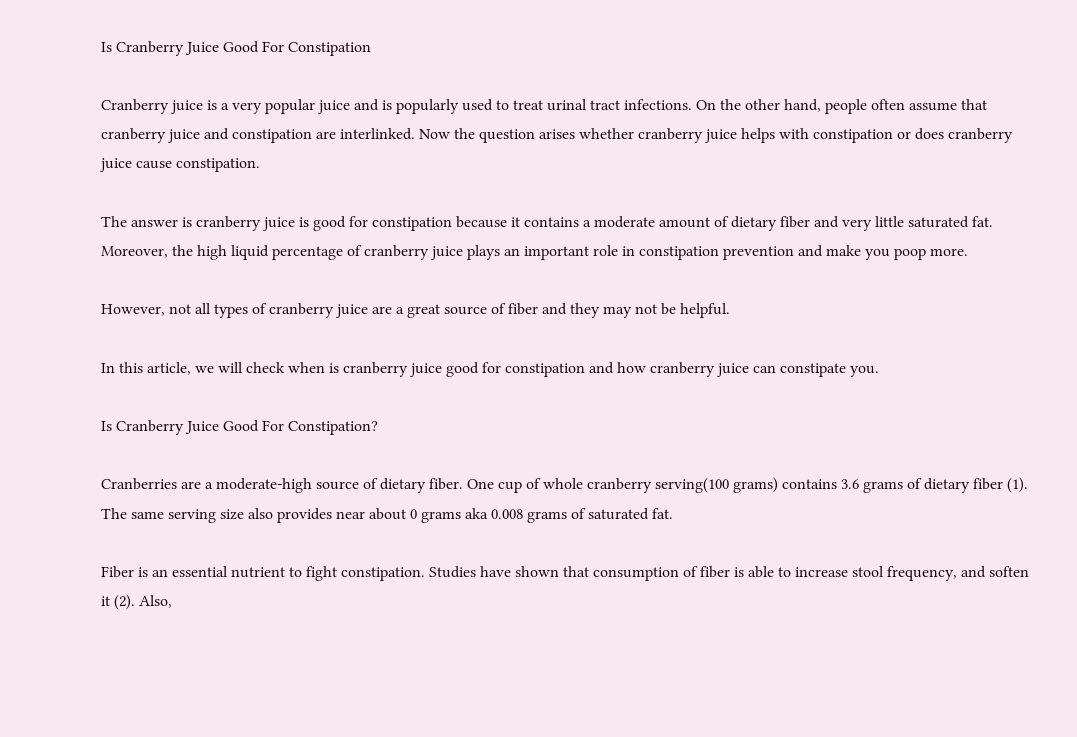Is Cranberry Juice Good For Constipation

Cranberry juice is a very popular juice and is popularly used to treat urinal tract infections. On the other hand, people often assume that cranberry juice and constipation are interlinked. Now the question arises whether cranberry juice helps with constipation or does cranberry juice cause constipation.

The answer is cranberry juice is good for constipation because it contains a moderate amount of dietary fiber and very little saturated fat. Moreover, the high liquid percentage of cranberry juice plays an important role in constipation prevention and make you poop more.

However, not all types of cranberry juice are a great source of fiber and they may not be helpful.

In this article, we will check when is cranberry juice good for constipation and how cranberry juice can constipate you.

Is Cranberry Juice Good For Constipation?

Cranberries are a moderate-high source of dietary fiber. One cup of whole cranberry serving(100 grams) contains 3.6 grams of dietary fiber (1). The same serving size also provides near about 0 grams aka 0.008 grams of saturated fat.

Fiber is an essential nutrient to fight constipation. Studies have shown that consumption of fiber is able to increase stool frequency, and soften it (2). Also,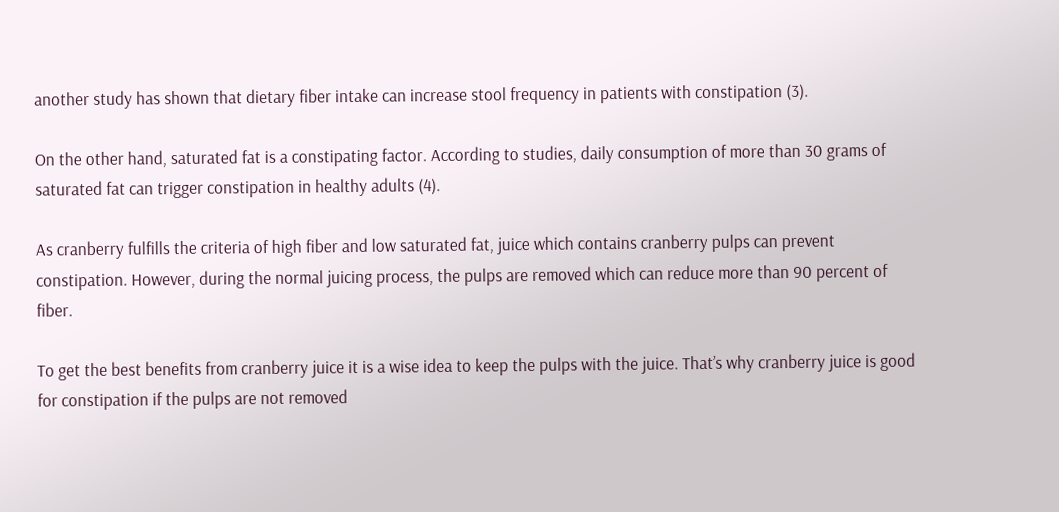another study has shown that dietary fiber intake can increase stool frequency in patients with constipation (3).

On the other hand, saturated fat is a constipating factor. According to studies, daily consumption of more than 30 grams of saturated fat can trigger constipation in healthy adults (4).

As cranberry fulfills the criteria of high fiber and low saturated fat, juice which contains cranberry pulps can prevent constipation. However, during the normal juicing process, the pulps are removed which can reduce more than 90 percent of fiber.

To get the best benefits from cranberry juice it is a wise idea to keep the pulps with the juice. That’s why cranberry juice is good for constipation if the pulps are not removed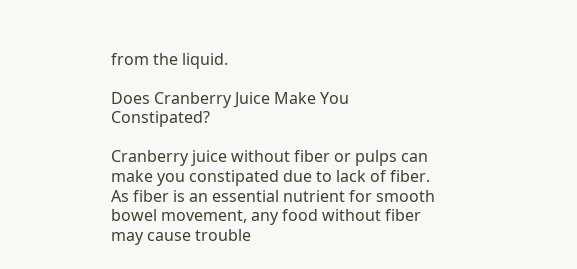from the liquid.

Does Cranberry Juice Make You Constipated?

Cranberry juice without fiber or pulps can make you constipated due to lack of fiber. As fiber is an essential nutrient for smooth bowel movement, any food without fiber may cause trouble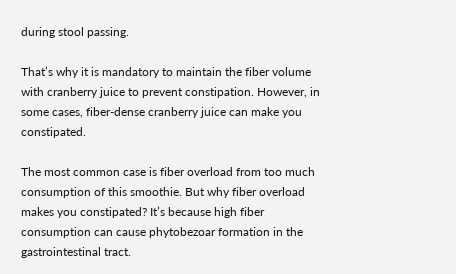during stool passing.

That’s why it is mandatory to maintain the fiber volume with cranberry juice to prevent constipation. However, in some cases, fiber-dense cranberry juice can make you constipated.

The most common case is fiber overload from too much consumption of this smoothie. But why fiber overload makes you constipated? It’s because high fiber consumption can cause phytobezoar formation in the gastrointestinal tract.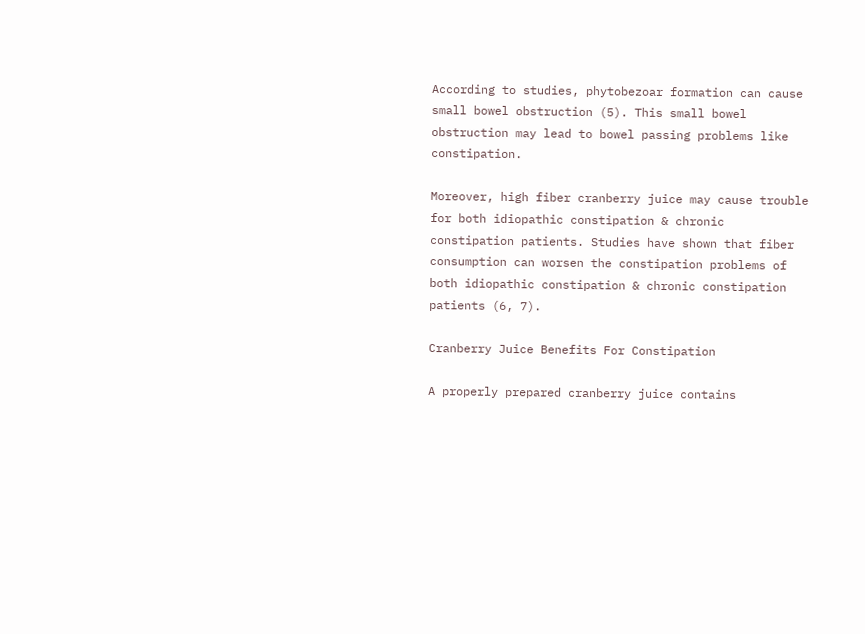According to studies, phytobezoar formation can cause small bowel obstruction (5). This small bowel obstruction may lead to bowel passing problems like constipation.

Moreover, high fiber cranberry juice may cause trouble for both idiopathic constipation & chronic constipation patients. Studies have shown that fiber consumption can worsen the constipation problems of both idiopathic constipation & chronic constipation patients (6, 7).

Cranberry Juice Benefits For Constipation

A properly prepared cranberry juice contains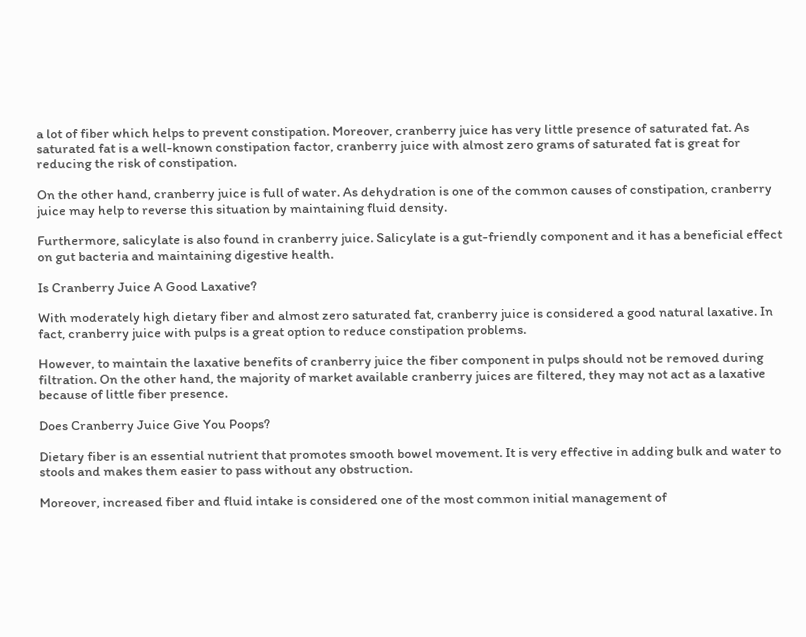a lot of fiber which helps to prevent constipation. Moreover, cranberry juice has very little presence of saturated fat. As saturated fat is a well-known constipation factor, cranberry juice with almost zero grams of saturated fat is great for reducing the risk of constipation.

On the other hand, cranberry juice is full of water. As dehydration is one of the common causes of constipation, cranberry juice may help to reverse this situation by maintaining fluid density.

Furthermore, salicylate is also found in cranberry juice. Salicylate is a gut-friendly component and it has a beneficial effect on gut bacteria and maintaining digestive health.

Is Cranberry Juice A Good Laxative?

With moderately high dietary fiber and almost zero saturated fat, cranberry juice is considered a good natural laxative. In fact, cranberry juice with pulps is a great option to reduce constipation problems.

However, to maintain the laxative benefits of cranberry juice the fiber component in pulps should not be removed during filtration. On the other hand, the majority of market available cranberry juices are filtered, they may not act as a laxative because of little fiber presence.

Does Cranberry Juice Give You Poops?

Dietary fiber is an essential nutrient that promotes smooth bowel movement. It is very effective in adding bulk and water to stools and makes them easier to pass without any obstruction.

Moreover, increased fiber and fluid intake is considered one of the most common initial management of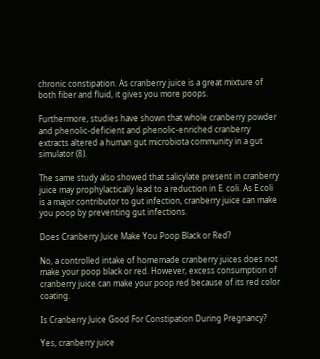chronic constipation. As cranberry juice is a great mixture of both fiber and fluid, it gives you more poops.

Furthermore, studies have shown that whole cranberry powder and phenolic-deficient and phenolic-enriched cranberry extracts altered a human gut microbiota community in a gut simulator (8).

The same study also showed that salicylate present in cranberry juice may prophylactically lead to a reduction in E. coli. As E.coli is a major contributor to gut infection, cranberry juice can make you poop by preventing gut infections.

Does Cranberry Juice Make You Poop Black or Red?

No, a controlled intake of homemade cranberry juices does not make your poop black or red. However, excess consumption of cranberry juice can make your poop red because of its red color coating.

Is Cranberry Juice Good For Constipation During Pregnancy?

Yes, cranberry juice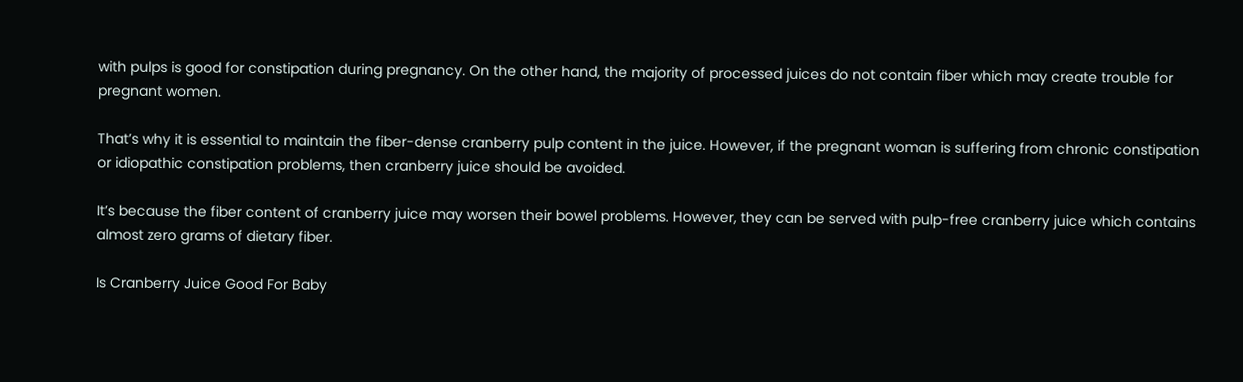with pulps is good for constipation during pregnancy. On the other hand, the majority of processed juices do not contain fiber which may create trouble for pregnant women.

That’s why it is essential to maintain the fiber-dense cranberry pulp content in the juice. However, if the pregnant woman is suffering from chronic constipation or idiopathic constipation problems, then cranberry juice should be avoided.

It’s because the fiber content of cranberry juice may worsen their bowel problems. However, they can be served with pulp-free cranberry juice which contains almost zero grams of dietary fiber.

Is Cranberry Juice Good For Baby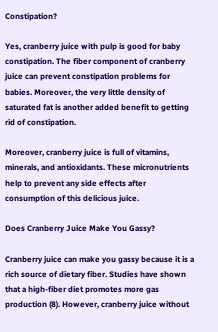Constipation?

Yes, cranberry juice with pulp is good for baby constipation. The fiber component of cranberry juice can prevent constipation problems for babies. Moreover, the very little density of saturated fat is another added benefit to getting rid of constipation.

Moreover, cranberry juice is full of vitamins, minerals, and antioxidants. These micronutrients help to prevent any side effects after consumption of this delicious juice.

Does Cranberry Juice Make You Gassy?

Cranberry juice can make you gassy because it is a rich source of dietary fiber. Studies have shown that a high-fiber diet promotes more gas production (8). However, cranberry juice without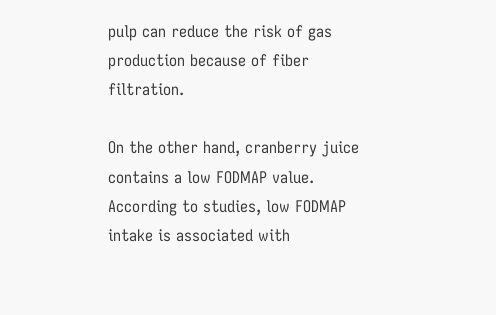pulp can reduce the risk of gas production because of fiber filtration.

On the other hand, cranberry juice contains a low FODMAP value. According to studies, low FODMAP intake is associated with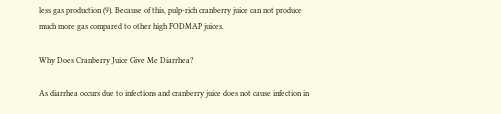less gas production (9). Because of this, pulp-rich cranberry juice can not produce much more gas compared to other high FODMAP juices.

Why Does Cranberry Juice Give Me Diarrhea?

As diarrhea occurs due to infections and cranberry juice does not cause infection in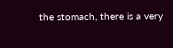the stomach, there is a very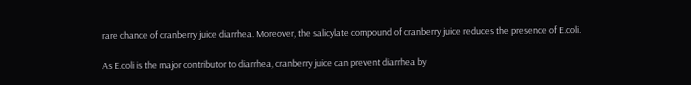rare chance of cranberry juice diarrhea. Moreover, the salicylate compound of cranberry juice reduces the presence of E.coli.

As E.coli is the major contributor to diarrhea, cranberry juice can prevent diarrhea by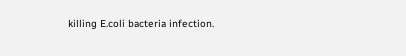killing E.coli bacteria infection.